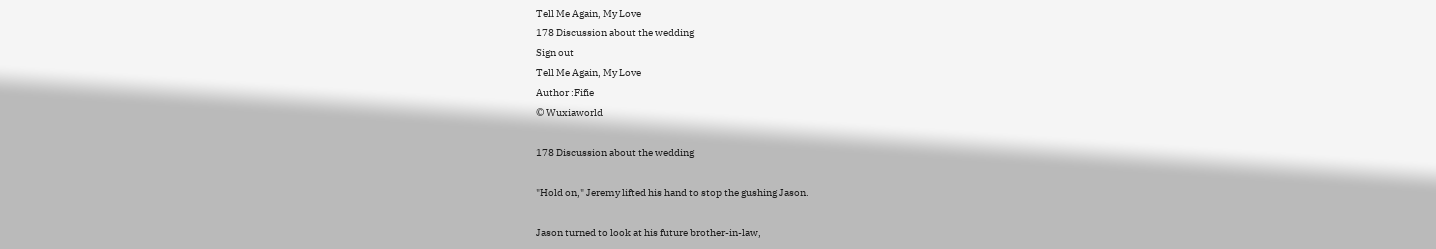Tell Me Again, My Love
178 Discussion about the wedding
Sign out
Tell Me Again, My Love
Author :Fifie
© Wuxiaworld

178 Discussion about the wedding

"Hold on," Jeremy lifted his hand to stop the gushing Jason.

Jason turned to look at his future brother-in-law,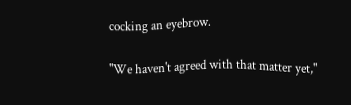cocking an eyebrow.

"We haven't agreed with that matter yet,"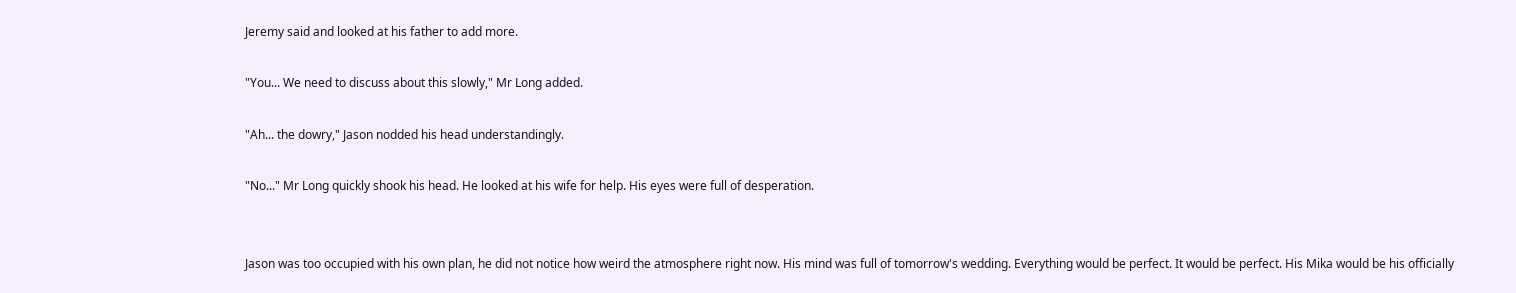Jeremy said and looked at his father to add more.

"You... We need to discuss about this slowly," Mr Long added.

"Ah... the dowry," Jason nodded his head understandingly.

"No..." Mr Long quickly shook his head. He looked at his wife for help. His eyes were full of desperation.


Jason was too occupied with his own plan, he did not notice how weird the atmosphere right now. His mind was full of tomorrow's wedding. Everything would be perfect. It would be perfect. His Mika would be his officially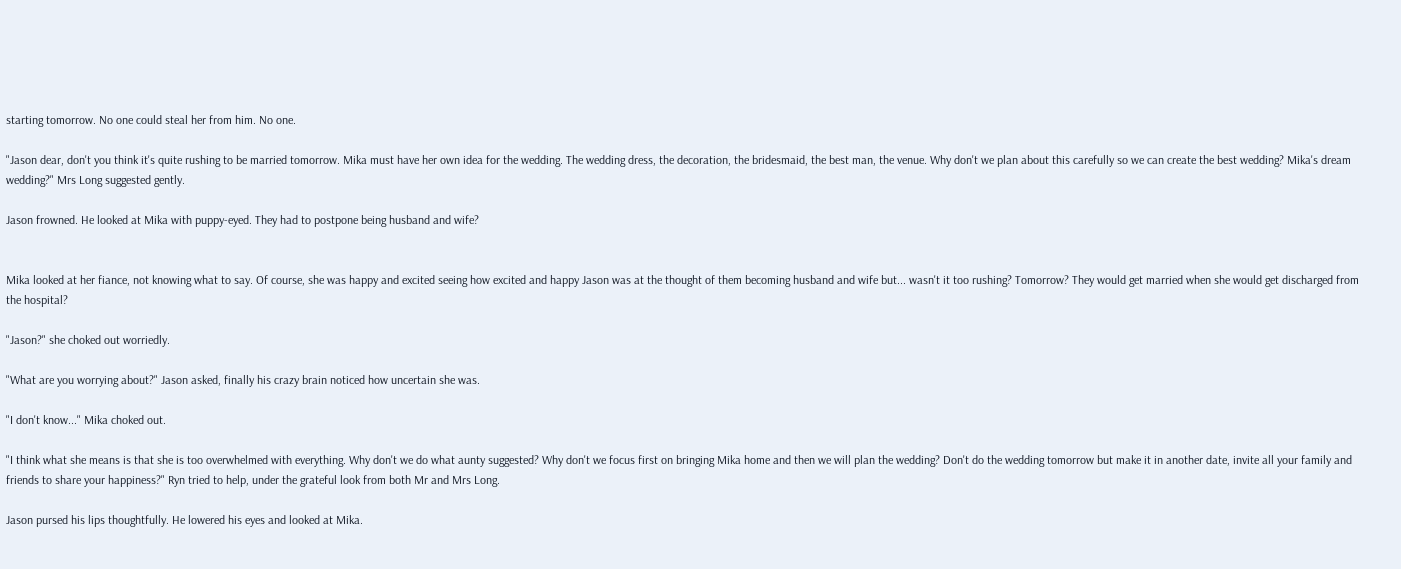starting tomorrow. No one could steal her from him. No one.

"Jason dear, don't you think it's quite rushing to be married tomorrow. Mika must have her own idea for the wedding. The wedding dress, the decoration, the bridesmaid, the best man, the venue. Why don't we plan about this carefully so we can create the best wedding? Mika's dream wedding?" Mrs Long suggested gently.

Jason frowned. He looked at Mika with puppy-eyed. They had to postpone being husband and wife?


Mika looked at her fiance, not knowing what to say. Of course, she was happy and excited seeing how excited and happy Jason was at the thought of them becoming husband and wife but... wasn't it too rushing? Tomorrow? They would get married when she would get discharged from the hospital?

"Jason?" she choked out worriedly.

"What are you worrying about?" Jason asked, finally his crazy brain noticed how uncertain she was.

"I don't know..." Mika choked out.

"I think what she means is that she is too overwhelmed with everything. Why don't we do what aunty suggested? Why don't we focus first on bringing Mika home and then we will plan the wedding? Don't do the wedding tomorrow but make it in another date, invite all your family and friends to share your happiness?" Ryn tried to help, under the grateful look from both Mr and Mrs Long.

Jason pursed his lips thoughtfully. He lowered his eyes and looked at Mika.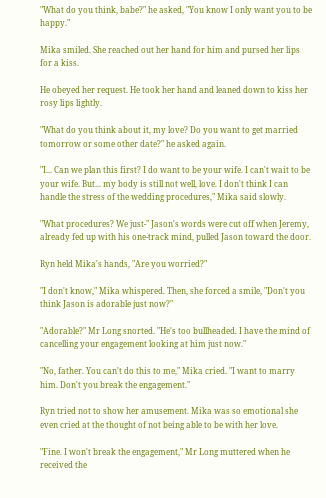"What do you think, babe?" he asked, "You know I only want you to be happy."

Mika smiled. She reached out her hand for him and pursed her lips for a kiss.

He obeyed her request. He took her hand and leaned down to kiss her rosy lips lightly.

"What do you think about it, my love? Do you want to get married tomorrow or some other date?" he asked again.

"I... Can we plan this first? I do want to be your wife. I can't wait to be your wife. But... my body is still not well, love. I don't think I can handle the stress of the wedding procedures," Mika said slowly.

"What procedures? We just-" Jason's words were cut off when Jeremy, already fed up with his one-track mind, pulled Jason toward the door.

Ryn held Mika's hands, "Are you worried?"

"I don't know," Mika whispered. Then, she forced a smile, "Don't you think Jason is adorable just now?"

"Adorable?" Mr Long snorted. "He's too bullheaded. I have the mind of cancelling your engagement looking at him just now."

"No, father. You can't do this to me," Mika cried. "I want to marry him. Don't you break the engagement."

Ryn tried not to show her amusement. Mika was so emotional she even cried at the thought of not being able to be with her love.

"Fine. I won't break the engagement," Mr Long muttered when he received the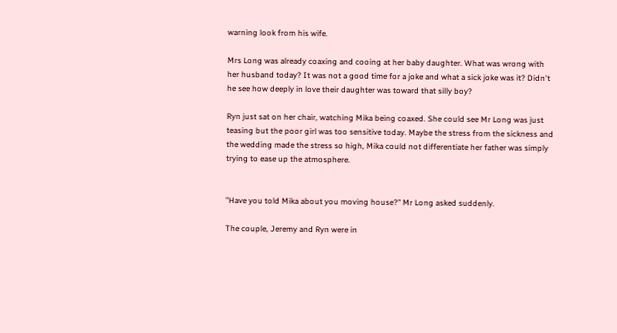warning look from his wife.

Mrs Long was already coaxing and cooing at her baby daughter. What was wrong with her husband today? It was not a good time for a joke and what a sick joke was it? Didn't he see how deeply in love their daughter was toward that silly boy?

Ryn just sat on her chair, watching Mika being coaxed. She could see Mr Long was just teasing but the poor girl was too sensitive today. Maybe the stress from the sickness and the wedding made the stress so high, Mika could not differentiate her father was simply trying to ease up the atmosphere.


"Have you told Mika about you moving house?" Mr Long asked suddenly.

The couple, Jeremy and Ryn were in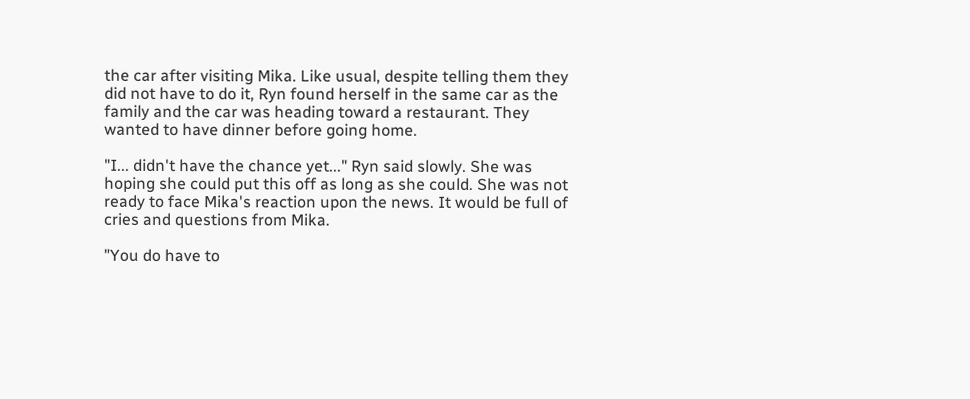the car after visiting Mika. Like usual, despite telling them they did not have to do it, Ryn found herself in the same car as the family and the car was heading toward a restaurant. They wanted to have dinner before going home.

"I... didn't have the chance yet..." Ryn said slowly. She was hoping she could put this off as long as she could. She was not ready to face Mika's reaction upon the news. It would be full of cries and questions from Mika.

"You do have to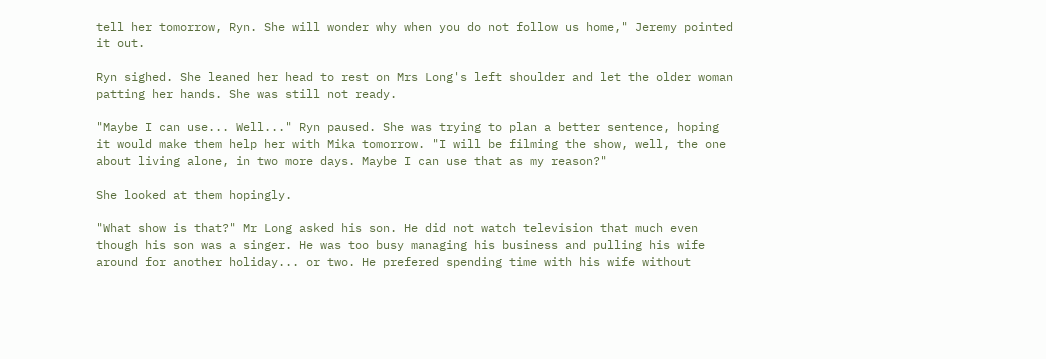tell her tomorrow, Ryn. She will wonder why when you do not follow us home," Jeremy pointed it out.

Ryn sighed. She leaned her head to rest on Mrs Long's left shoulder and let the older woman patting her hands. She was still not ready.

"Maybe I can use... Well..." Ryn paused. She was trying to plan a better sentence, hoping it would make them help her with Mika tomorrow. "I will be filming the show, well, the one about living alone, in two more days. Maybe I can use that as my reason?"

She looked at them hopingly.

"What show is that?" Mr Long asked his son. He did not watch television that much even though his son was a singer. He was too busy managing his business and pulling his wife around for another holiday... or two. He prefered spending time with his wife without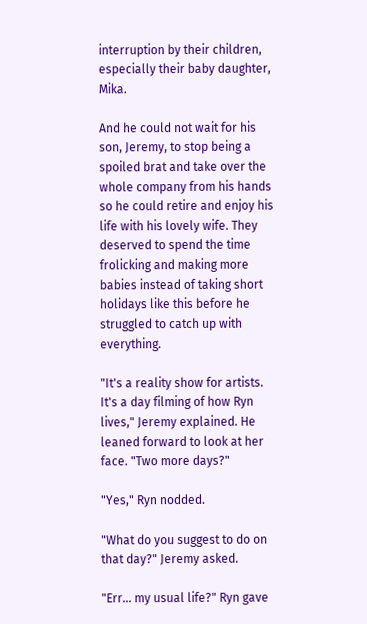interruption by their children, especially their baby daughter, Mika.

And he could not wait for his son, Jeremy, to stop being a spoiled brat and take over the whole company from his hands so he could retire and enjoy his life with his lovely wife. They deserved to spend the time frolicking and making more babies instead of taking short holidays like this before he struggled to catch up with everything.

"It's a reality show for artists. It's a day filming of how Ryn lives," Jeremy explained. He leaned forward to look at her face. "Two more days?"

"Yes," Ryn nodded.

"What do you suggest to do on that day?" Jeremy asked.

"Err... my usual life?" Ryn gave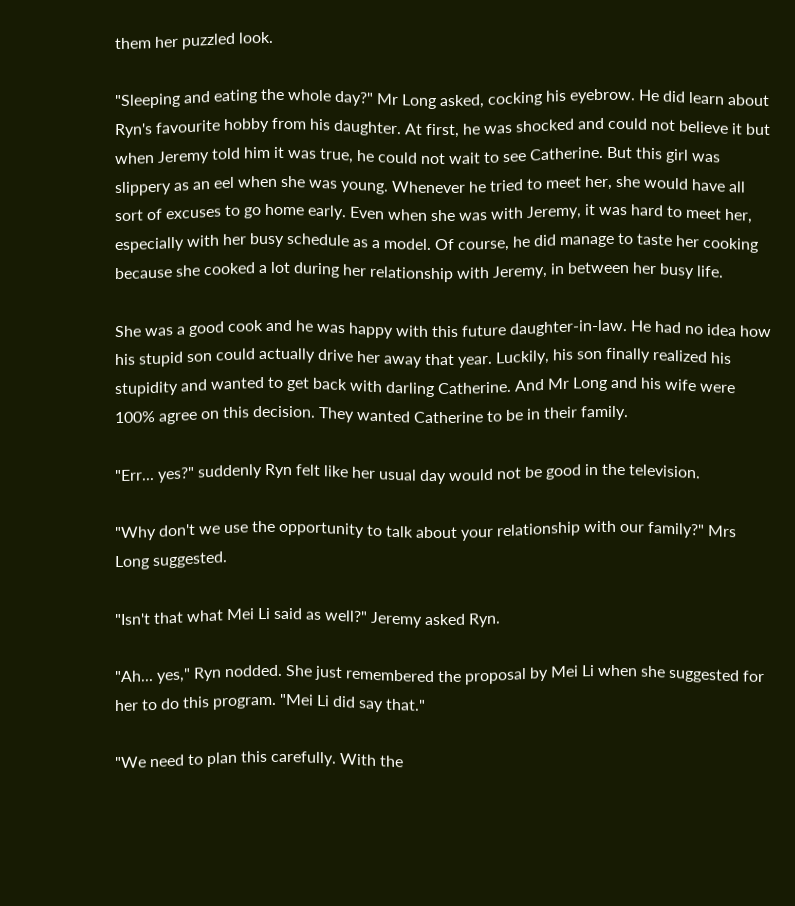them her puzzled look.

"Sleeping and eating the whole day?" Mr Long asked, cocking his eyebrow. He did learn about Ryn's favourite hobby from his daughter. At first, he was shocked and could not believe it but when Jeremy told him it was true, he could not wait to see Catherine. But this girl was slippery as an eel when she was young. Whenever he tried to meet her, she would have all sort of excuses to go home early. Even when she was with Jeremy, it was hard to meet her, especially with her busy schedule as a model. Of course, he did manage to taste her cooking because she cooked a lot during her relationship with Jeremy, in between her busy life.

She was a good cook and he was happy with this future daughter-in-law. He had no idea how his stupid son could actually drive her away that year. Luckily, his son finally realized his stupidity and wanted to get back with darling Catherine. And Mr Long and his wife were 100% agree on this decision. They wanted Catherine to be in their family.

"Err... yes?" suddenly Ryn felt like her usual day would not be good in the television.

"Why don't we use the opportunity to talk about your relationship with our family?" Mrs Long suggested.

"Isn't that what Mei Li said as well?" Jeremy asked Ryn.

"Ah... yes," Ryn nodded. She just remembered the proposal by Mei Li when she suggested for her to do this program. "Mei Li did say that."

"We need to plan this carefully. With the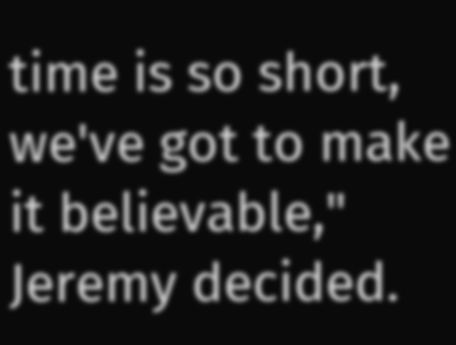time is so short, we've got to make it believable," Jeremy decided.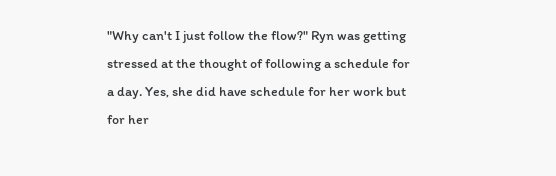"Why can't I just follow the flow?" Ryn was getting stressed at the thought of following a schedule for a day. Yes, she did have schedule for her work but for her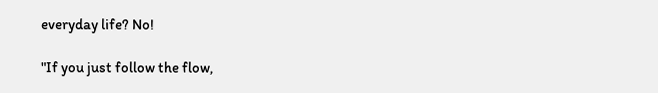everyday life? No!

"If you just follow the flow,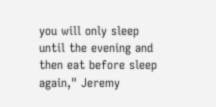you will only sleep until the evening and then eat before sleep again," Jeremy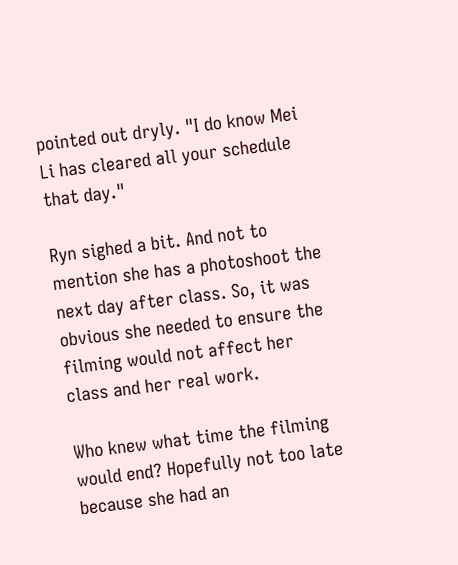pointed out dryly. "I do know Mei Li has cleared all your schedule that day."

Ryn sighed a bit. And not to mention she has a photoshoot the next day after class. So, it was obvious she needed to ensure the filming would not affect her class and her real work.

Who knew what time the filming would end? Hopefully not too late because she had an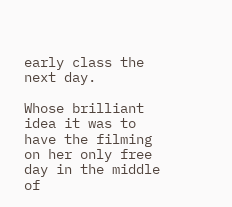early class the next day.

Whose brilliant idea it was to have the filming on her only free day in the middle of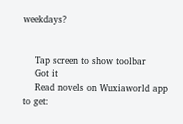weekdays?


    Tap screen to show toolbar
    Got it
    Read novels on Wuxiaworld app to get: